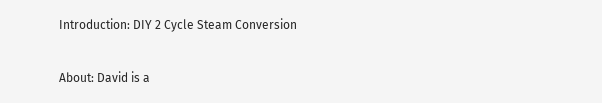Introduction: DIY 2 Cycle Steam Conversion

About: David is a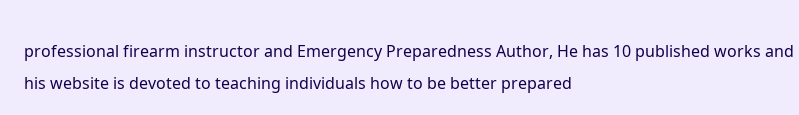professional firearm instructor and Emergency Preparedness Author, He has 10 published works and his website is devoted to teaching individuals how to be better prepared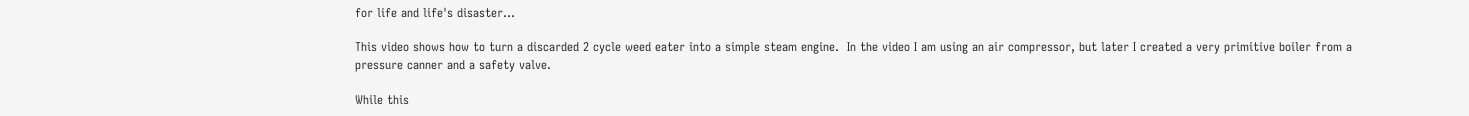for life and life's disaster…

This video shows how to turn a discarded 2 cycle weed eater into a simple steam engine.  In the video I am using an air compressor, but later I created a very primitive boiler from a pressure canner and a safety valve.

While this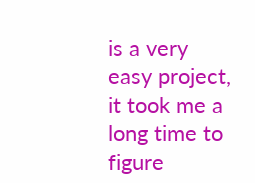is a very easy project, it took me a long time to figure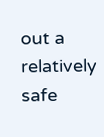out a relatively safe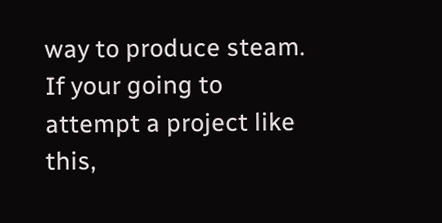way to produce steam.  If your going to attempt a project like this,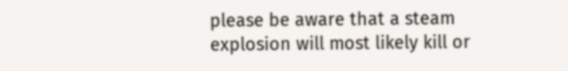please be aware that a steam explosion will most likely kill or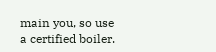main you, so use a certified boiler.